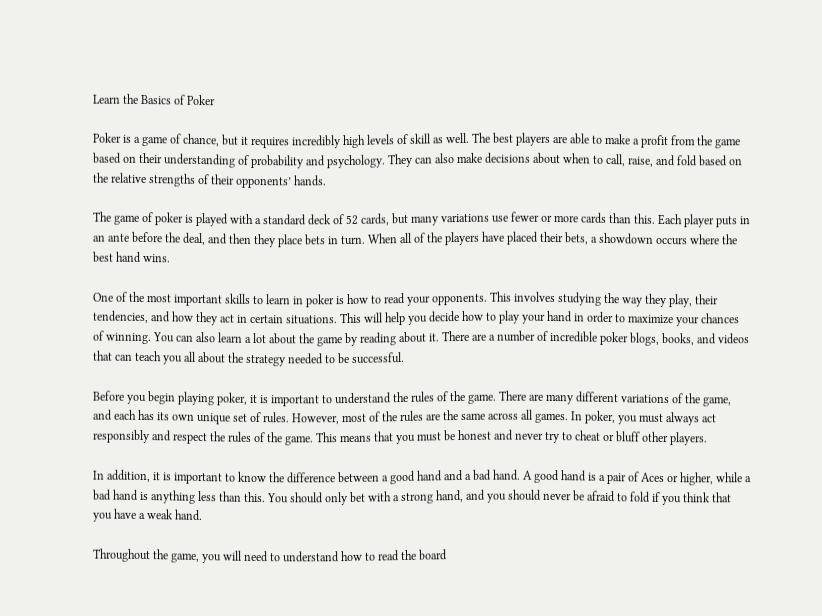Learn the Basics of Poker

Poker is a game of chance, but it requires incredibly high levels of skill as well. The best players are able to make a profit from the game based on their understanding of probability and psychology. They can also make decisions about when to call, raise, and fold based on the relative strengths of their opponents’ hands.

The game of poker is played with a standard deck of 52 cards, but many variations use fewer or more cards than this. Each player puts in an ante before the deal, and then they place bets in turn. When all of the players have placed their bets, a showdown occurs where the best hand wins.

One of the most important skills to learn in poker is how to read your opponents. This involves studying the way they play, their tendencies, and how they act in certain situations. This will help you decide how to play your hand in order to maximize your chances of winning. You can also learn a lot about the game by reading about it. There are a number of incredible poker blogs, books, and videos that can teach you all about the strategy needed to be successful.

Before you begin playing poker, it is important to understand the rules of the game. There are many different variations of the game, and each has its own unique set of rules. However, most of the rules are the same across all games. In poker, you must always act responsibly and respect the rules of the game. This means that you must be honest and never try to cheat or bluff other players.

In addition, it is important to know the difference between a good hand and a bad hand. A good hand is a pair of Aces or higher, while a bad hand is anything less than this. You should only bet with a strong hand, and you should never be afraid to fold if you think that you have a weak hand.

Throughout the game, you will need to understand how to read the board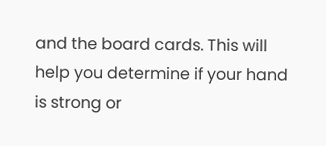and the board cards. This will help you determine if your hand is strong or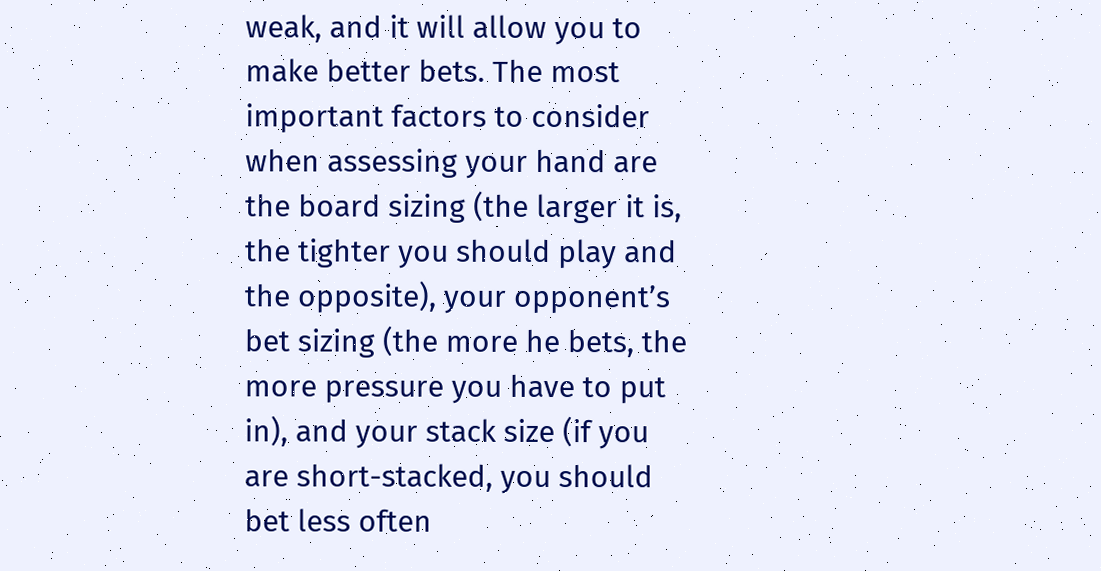weak, and it will allow you to make better bets. The most important factors to consider when assessing your hand are the board sizing (the larger it is, the tighter you should play and the opposite), your opponent’s bet sizing (the more he bets, the more pressure you have to put in), and your stack size (if you are short-stacked, you should bet less often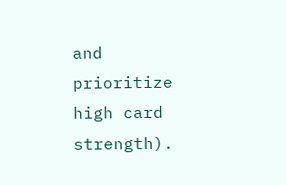and prioritize high card strength).